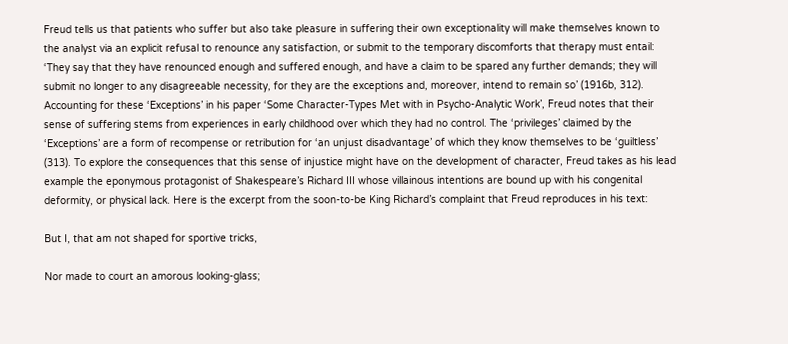Freud tells us that patients who suffer but also take pleasure in suffering their own exceptionality will make themselves known to the analyst via an explicit refusal to renounce any satisfaction, or submit to the temporary discomforts that therapy must entail: ‘They say that they have renounced enough and suffered enough, and have a claim to be spared any further demands; they will submit no longer to any disagreeable necessity, for they are the exceptions and, moreover, intend to remain so’ (1916b, 312). Accounting for these ‘Exceptions’ in his paper ‘Some Character-Types Met with in Psycho-Analytic Work’, Freud notes that their sense of suffering stems from experiences in early childhood over which they had no control. The ‘privileges’ claimed by the ‘Exceptions’ are a form of recompense or retribution for ‘an unjust disadvantage’ of which they know themselves to be ‘guiltless’ (313). To explore the consequences that this sense of injustice might have on the development of character, Freud takes as his lead example the eponymous protagonist of Shakespeare’s Richard III whose villainous intentions are bound up with his congenital deformity, or physical lack. Here is the excerpt from the soon-to-be King Richard’s complaint that Freud reproduces in his text:

But I, that am not shaped for sportive tricks,

Nor made to court an amorous looking-glass;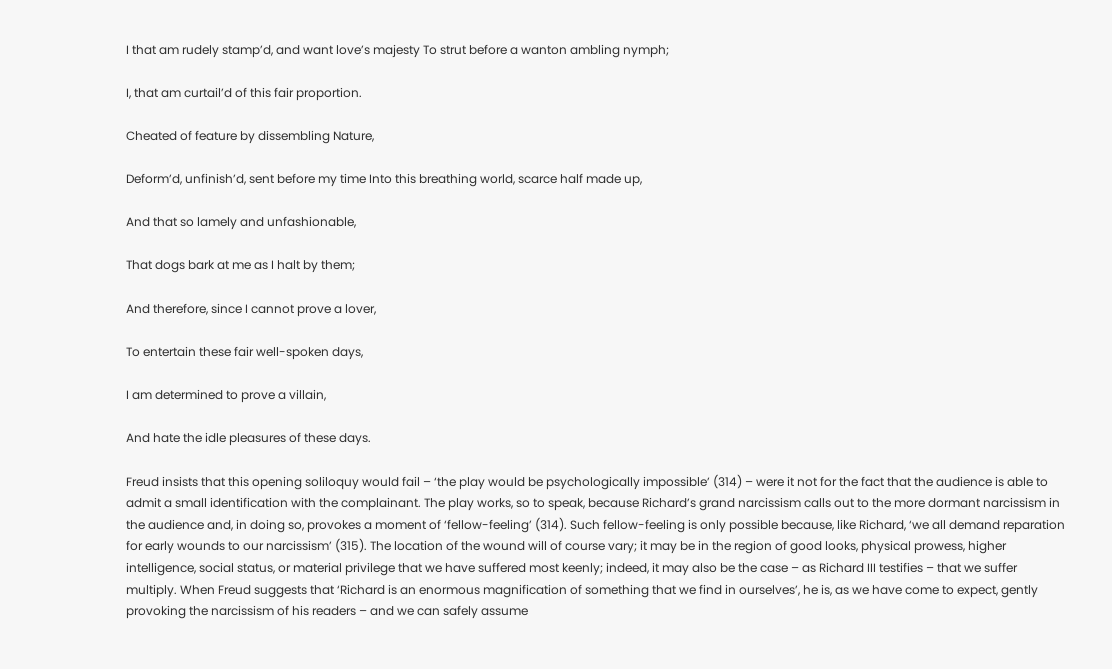I that am rudely stamp’d, and want love’s majesty To strut before a wanton ambling nymph;

I, that am curtail’d of this fair proportion.

Cheated of feature by dissembling Nature,

Deform’d, unfinish’d, sent before my time Into this breathing world, scarce half made up,

And that so lamely and unfashionable,

That dogs bark at me as I halt by them;

And therefore, since I cannot prove a lover,

To entertain these fair well-spoken days,

I am determined to prove a villain,

And hate the idle pleasures of these days.

Freud insists that this opening soliloquy would fail – ‘the play would be psychologically impossible’ (314) – were it not for the fact that the audience is able to admit a small identification with the complainant. The play works, so to speak, because Richard’s grand narcissism calls out to the more dormant narcissism in the audience and, in doing so, provokes a moment of ‘fellow-feeling’ (314). Such fellow-feeling is only possible because, like Richard, ‘we all demand reparation for early wounds to our narcissism’ (315). The location of the wound will of course vary; it may be in the region of good looks, physical prowess, higher intelligence, social status, or material privilege that we have suffered most keenly; indeed, it may also be the case – as Richard III testifies – that we suffer multiply. When Freud suggests that ‘Richard is an enormous magnification of something that we find in ourselves’, he is, as we have come to expect, gently provoking the narcissism of his readers – and we can safely assume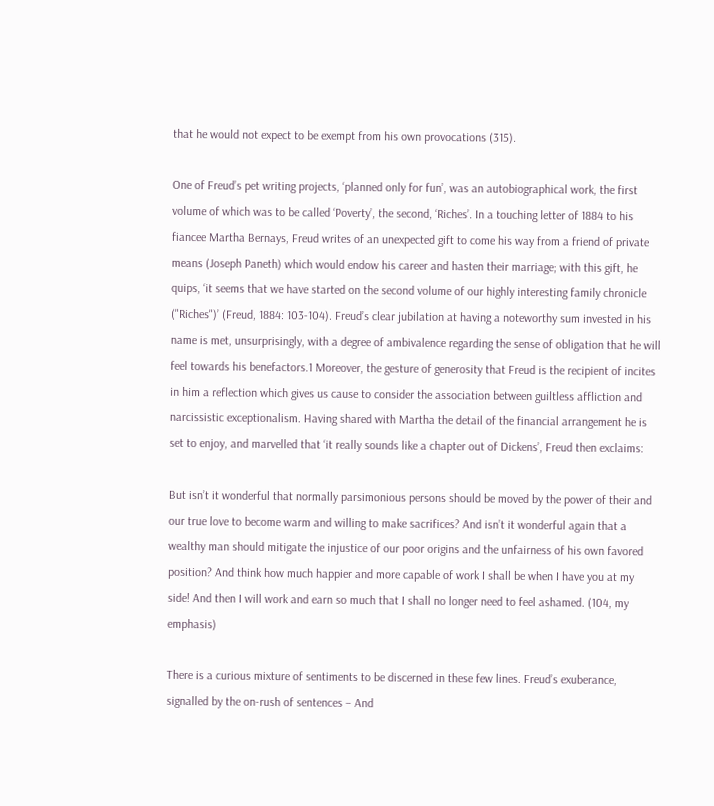that he would not expect to be exempt from his own provocations (315).

One of Freud’s pet writing projects, ‘planned only for fun’, was an autobiographical work, the first volume of which was to be called ‘Poverty’, the second, ‘Riches’. In a touching letter of 1884 to his fiancee Martha Bernays, Freud writes of an unexpected gift to come his way from a friend of private means (Joseph Paneth) which would endow his career and hasten their marriage; with this gift, he quips, ‘it seems that we have started on the second volume of our highly interesting family chronicle ("Riches")’ (Freud, 1884: 103-104). Freud’s clear jubilation at having a noteworthy sum invested in his name is met, unsurprisingly, with a degree of ambivalence regarding the sense of obligation that he will feel towards his benefactors.1 Moreover, the gesture of generosity that Freud is the recipient of incites in him a reflection which gives us cause to consider the association between guiltless affliction and narcissistic exceptionalism. Having shared with Martha the detail of the financial arrangement he is set to enjoy, and marvelled that ‘it really sounds like a chapter out of Dickens’, Freud then exclaims:

But isn’t it wonderful that normally parsimonious persons should be moved by the power of their and our true love to become warm and willing to make sacrifices? And isn’t it wonderful again that a wealthy man should mitigate the injustice of our poor origins and the unfairness of his own favored position? And think how much happier and more capable of work I shall be when I have you at my side! And then I will work and earn so much that I shall no longer need to feel ashamed. (104, my emphasis)

There is a curious mixture of sentiments to be discerned in these few lines. Freud’s exuberance, signalled by the on-rush of sentences – And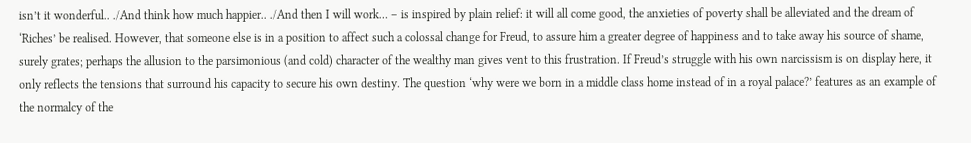isn’t it wonderful.. ./And think how much happier.. ./And then I will work… – is inspired by plain relief: it will all come good, the anxieties of poverty shall be alleviated and the dream of ‘Riches’ be realised. However, that someone else is in a position to affect such a colossal change for Freud, to assure him a greater degree of happiness and to take away his source of shame, surely grates; perhaps the allusion to the parsimonious (and cold) character of the wealthy man gives vent to this frustration. If Freud’s struggle with his own narcissism is on display here, it only reflects the tensions that surround his capacity to secure his own destiny. The question ‘why were we born in a middle class home instead of in a royal palace?’ features as an example of the normalcy of the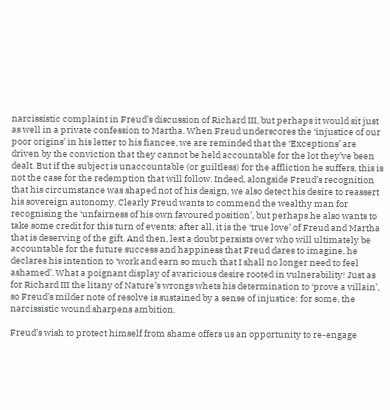narcissistic complaint in Freud’s discussion of Richard III, but perhaps it would sit just as well in a private confession to Martha. When Freud underscores the ‘injustice of our poor origins’ in his letter to his fiancee, we are reminded that the ‘Exceptions’ are driven by the conviction that they cannot be held accountable for the lot they’ve been dealt. But if the subject is unaccountable (or guiltless) for the affliction he suffers, this is not the case for the redemption that will follow. Indeed, alongside Freud’s recognition that his circumstance was shaped not of his design, we also detect his desire to reassert his sovereign autonomy. Clearly Freud wants to commend the wealthy man for recognising the ‘unfairness of his own favoured position’, but perhaps he also wants to take some credit for this turn of events; after all, it is the ‘true love’ of Freud and Martha that is deserving of the gift. And then, lest a doubt persists over who will ultimately be accountable for the future success and happiness that Freud dares to imagine, he declares his intention to ‘work and earn so much that I shall no longer need to feel ashamed’. What a poignant display of avaricious desire rooted in vulnerability! Just as for Richard III the litany of Nature’s wrongs whets his determination to ‘prove a villain’, so Freud’s milder note of resolve is sustained by a sense of injustice: for some, the narcissistic wound sharpens ambition.

Freud’s wish to protect himself from shame offers us an opportunity to re-engage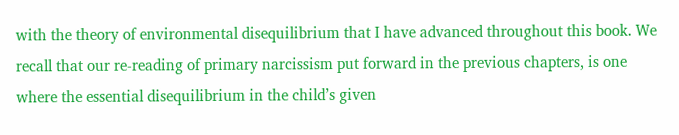with the theory of environmental disequilibrium that I have advanced throughout this book. We recall that our re-reading of primary narcissism put forward in the previous chapters, is one where the essential disequilibrium in the child’s given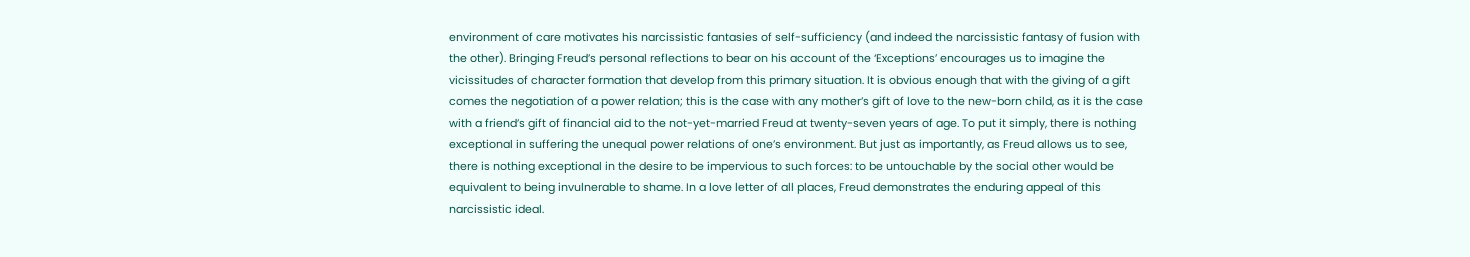environment of care motivates his narcissistic fantasies of self-sufficiency (and indeed the narcissistic fantasy of fusion with the other). Bringing Freud’s personal reflections to bear on his account of the ‘Exceptions’ encourages us to imagine the vicissitudes of character formation that develop from this primary situation. It is obvious enough that with the giving of a gift comes the negotiation of a power relation; this is the case with any mother’s gift of love to the new-born child, as it is the case with a friend’s gift of financial aid to the not-yet-married Freud at twenty-seven years of age. To put it simply, there is nothing exceptional in suffering the unequal power relations of one’s environment. But just as importantly, as Freud allows us to see, there is nothing exceptional in the desire to be impervious to such forces: to be untouchable by the social other would be equivalent to being invulnerable to shame. In a love letter of all places, Freud demonstrates the enduring appeal of this narcissistic ideal.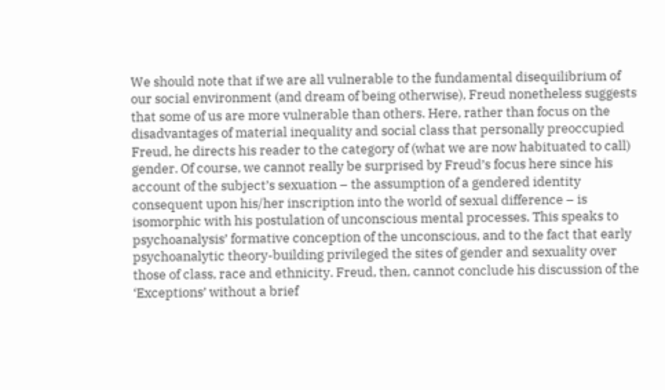We should note that if we are all vulnerable to the fundamental disequilibrium of our social environment (and dream of being otherwise), Freud nonetheless suggests that some of us are more vulnerable than others. Here, rather than focus on the disadvantages of material inequality and social class that personally preoccupied Freud, he directs his reader to the category of (what we are now habituated to call) gender. Of course, we cannot really be surprised by Freud’s focus here since his account of the subject’s sexuation – the assumption of a gendered identity consequent upon his/her inscription into the world of sexual difference – is isomorphic with his postulation of unconscious mental processes. This speaks to psychoanalysis’ formative conception of the unconscious, and to the fact that early psychoanalytic theory-building privileged the sites of gender and sexuality over those of class, race and ethnicity. Freud, then, cannot conclude his discussion of the ‘Exceptions’ without a brief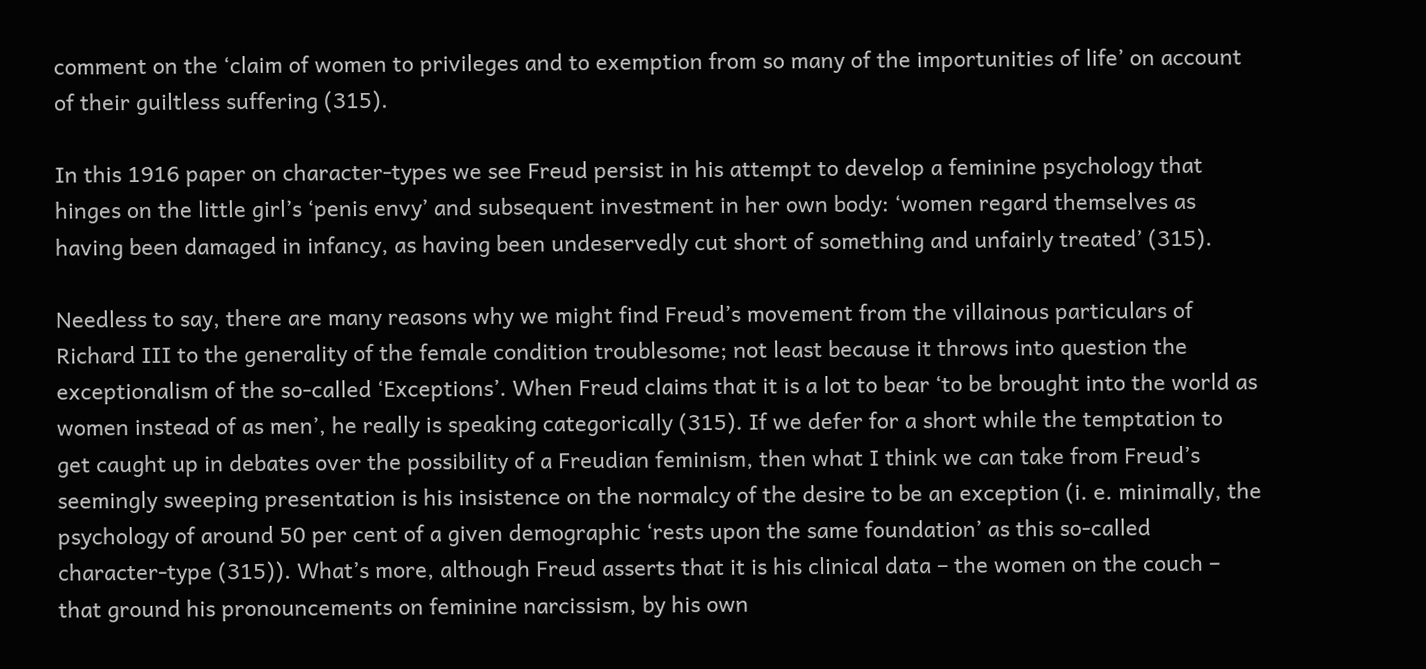comment on the ‘claim of women to privileges and to exemption from so many of the importunities of life’ on account of their guiltless suffering (315).

In this 1916 paper on character-types we see Freud persist in his attempt to develop a feminine psychology that hinges on the little girl’s ‘penis envy’ and subsequent investment in her own body: ‘women regard themselves as having been damaged in infancy, as having been undeservedly cut short of something and unfairly treated’ (315).

Needless to say, there are many reasons why we might find Freud’s movement from the villainous particulars of Richard III to the generality of the female condition troublesome; not least because it throws into question the exceptionalism of the so-called ‘Exceptions’. When Freud claims that it is a lot to bear ‘to be brought into the world as women instead of as men’, he really is speaking categorically (315). If we defer for a short while the temptation to get caught up in debates over the possibility of a Freudian feminism, then what I think we can take from Freud’s seemingly sweeping presentation is his insistence on the normalcy of the desire to be an exception (i. e. minimally, the psychology of around 50 per cent of a given demographic ‘rests upon the same foundation’ as this so-called character-type (315)). What’s more, although Freud asserts that it is his clinical data – the women on the couch – that ground his pronouncements on feminine narcissism, by his own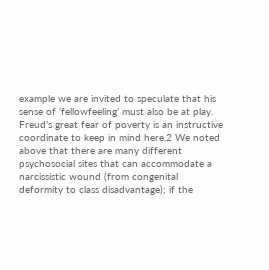example we are invited to speculate that his sense of ‘fellowfeeling’ must also be at play. Freud’s great fear of poverty is an instructive coordinate to keep in mind here.2 We noted above that there are many different psychosocial sites that can accommodate a narcissistic wound (from congenital deformity to class disadvantage); if the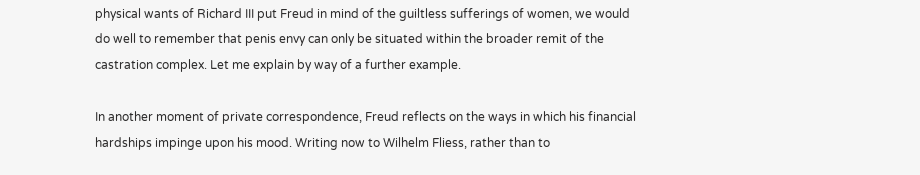physical wants of Richard III put Freud in mind of the guiltless sufferings of women, we would do well to remember that penis envy can only be situated within the broader remit of the castration complex. Let me explain by way of a further example.

In another moment of private correspondence, Freud reflects on the ways in which his financial hardships impinge upon his mood. Writing now to Wilhelm Fliess, rather than to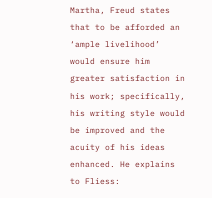Martha, Freud states that to be afforded an ‘ample livelihood’ would ensure him greater satisfaction in his work; specifically, his writing style would be improved and the acuity of his ideas enhanced. He explains to Fliess: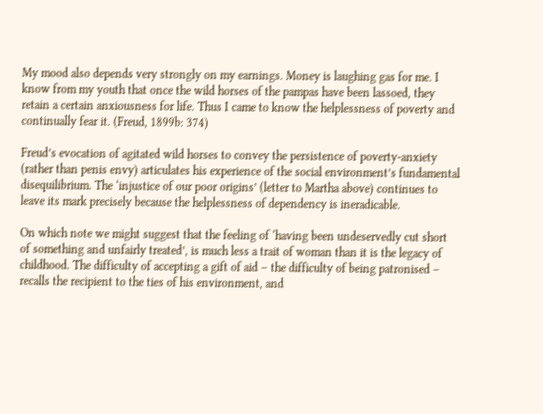My mood also depends very strongly on my earnings. Money is laughing gas for me. I know from my youth that once the wild horses of the pampas have been lassoed, they retain a certain anxiousness for life. Thus I came to know the helplessness of poverty and continually fear it. (Freud, 1899b: 374)

Freud’s evocation of agitated wild horses to convey the persistence of poverty-anxiety (rather than penis envy) articulates his experience of the social environment’s fundamental disequilibrium. The ‘injustice of our poor origins’ (letter to Martha above) continues to leave its mark precisely because the helplessness of dependency is ineradicable.

On which note we might suggest that the feeling of ‘having been undeservedly cut short of something and unfairly treated’, is much less a trait of woman than it is the legacy of childhood. The difficulty of accepting a gift of aid – the difficulty of being patronised – recalls the recipient to the ties of his environment, and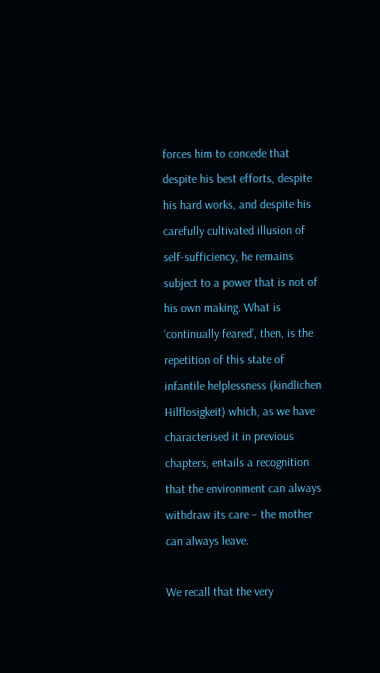forces him to concede that despite his best efforts, despite his hard works, and despite his carefully cultivated illusion of self-sufficiency, he remains subject to a power that is not of his own making. What is ‘continually feared’, then, is the repetition of this state of infantile helplessness (kindlichen Hilflosigkeit) which, as we have characterised it in previous chapters, entails a recognition that the environment can always withdraw its care – the mother can always leave.

We recall that the very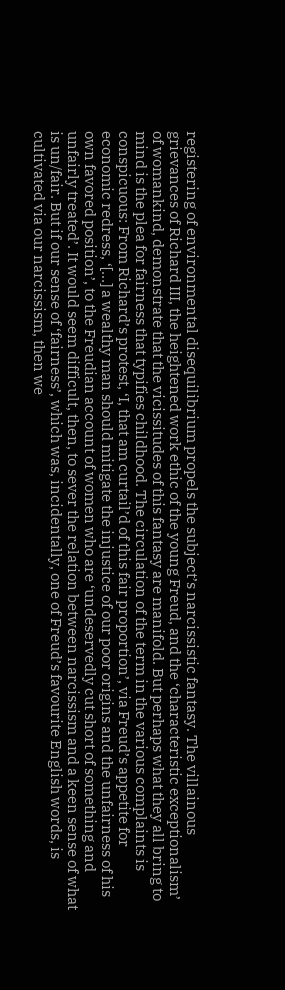registering of environmental disequilibrium propels the subject’s narcissistic fantasy. The villainous grievances of Richard III, the heightened work ethic of the young Freud, and the ‘characteristic exceptionalism’ of womankind, demonstrate that the vicissitudes of this fantasy are manifold. But perhaps what they all bring to mind is the plea for fairness that typifies childhood. The circulation of the term in the various complaints is conspicuous: From Richard’s protest, ‘I, that am curtail’d of this fair proportion’, via Freud’s appetite for economic redress, ‘[…] a wealthy man should mitigate the injustice of our poor origins and the unfairness of his own favored position’, to the Freudian account of women who are ‘undeservedly cut short of something and unfairly treated’. It would seem difficult, then, to sever the relation between narcissism and a keen sense of what is un/fair. But if our sense of ‘fairness’, which was, incidentally, one of Freud’s favourite English words, is cultivated via our narcissism, then we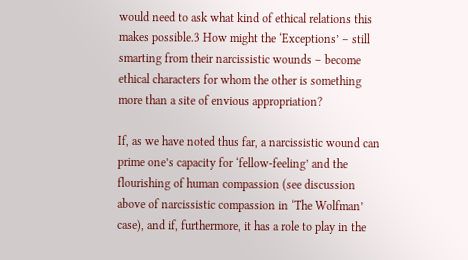would need to ask what kind of ethical relations this makes possible.3 How might the ‘Exceptions’ – still smarting from their narcissistic wounds – become ethical characters for whom the other is something more than a site of envious appropriation?

If, as we have noted thus far, a narcissistic wound can prime one’s capacity for ‘fellow-feeling’ and the flourishing of human compassion (see discussion above of narcissistic compassion in ‘The Wolfman’ case), and if, furthermore, it has a role to play in the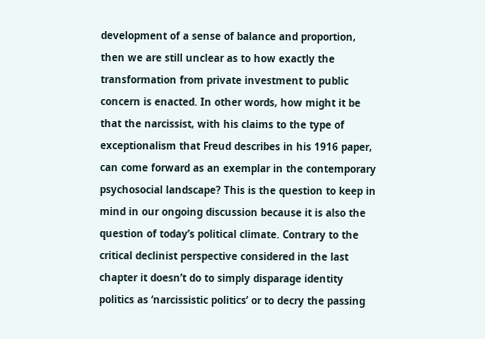development of a sense of balance and proportion, then we are still unclear as to how exactly the transformation from private investment to public concern is enacted. In other words, how might it be that the narcissist, with his claims to the type of exceptionalism that Freud describes in his 1916 paper, can come forward as an exemplar in the contemporary psychosocial landscape? This is the question to keep in mind in our ongoing discussion because it is also the question of today’s political climate. Contrary to the critical declinist perspective considered in the last chapter it doesn’t do to simply disparage identity politics as ‘narcissistic politics’ or to decry the passing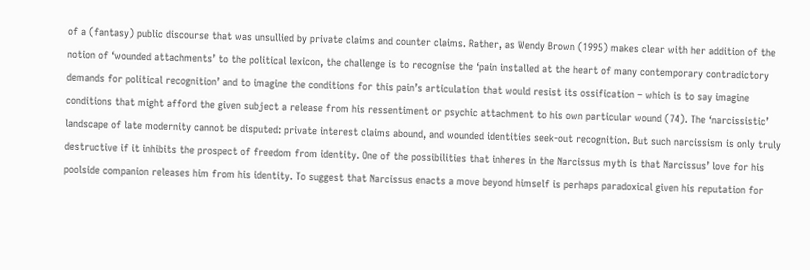of a (fantasy) public discourse that was unsullied by private claims and counter claims. Rather, as Wendy Brown (1995) makes clear with her addition of the notion of ‘wounded attachments’ to the political lexicon, the challenge is to recognise the ‘pain installed at the heart of many contemporary contradictory demands for political recognition’ and to imagine the conditions for this pain’s articulation that would resist its ossification – which is to say imagine conditions that might afford the given subject a release from his ressentiment or psychic attachment to his own particular wound (74). The ‘narcissistic’ landscape of late modernity cannot be disputed: private interest claims abound, and wounded identities seek-out recognition. But such narcissism is only truly destructive if it inhibits the prospect of freedom from identity. One of the possibilities that inheres in the Narcissus myth is that Narcissus’ love for his poolside companion releases him from his identity. To suggest that Narcissus enacts a move beyond himself is perhaps paradoxical given his reputation for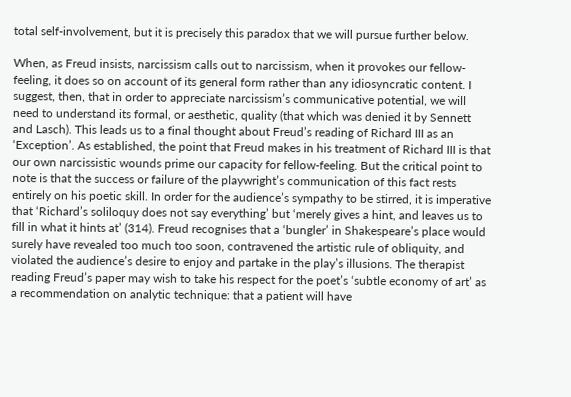total self-involvement, but it is precisely this paradox that we will pursue further below.

When, as Freud insists, narcissism calls out to narcissism, when it provokes our fellow-feeling, it does so on account of its general form rather than any idiosyncratic content. I suggest, then, that in order to appreciate narcissism’s communicative potential, we will need to understand its formal, or aesthetic, quality (that which was denied it by Sennett and Lasch). This leads us to a final thought about Freud’s reading of Richard III as an ‘Exception’. As established, the point that Freud makes in his treatment of Richard III is that our own narcissistic wounds prime our capacity for fellow-feeling. But the critical point to note is that the success or failure of the playwright’s communication of this fact rests entirely on his poetic skill. In order for the audience’s sympathy to be stirred, it is imperative that ‘Richard’s soliloquy does not say everything’ but ‘merely gives a hint, and leaves us to fill in what it hints at’ (314). Freud recognises that a ‘bungler’ in Shakespeare’s place would surely have revealed too much too soon, contravened the artistic rule of obliquity, and violated the audience’s desire to enjoy and partake in the play’s illusions. The therapist reading Freud’s paper may wish to take his respect for the poet’s ‘subtle economy of art’ as a recommendation on analytic technique: that a patient will have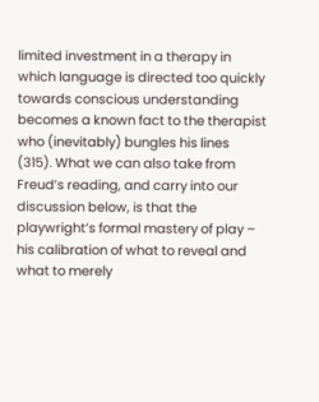limited investment in a therapy in which language is directed too quickly towards conscious understanding becomes a known fact to the therapist who (inevitably) bungles his lines (315). What we can also take from Freud’s reading, and carry into our discussion below, is that the playwright’s formal mastery of play – his calibration of what to reveal and what to merely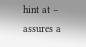hint at – assures a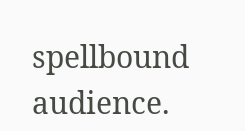spellbound audience.